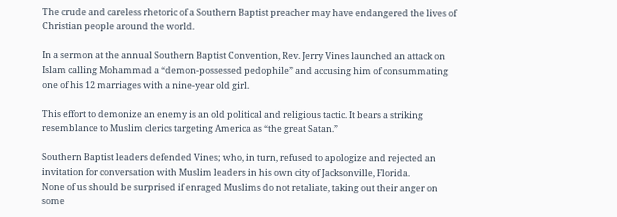The crude and careless rhetoric of a Southern Baptist preacher may have endangered the lives of Christian people around the world.

In a sermon at the annual Southern Baptist Convention, Rev. Jerry Vines launched an attack on Islam calling Mohammad a “demon-possessed pedophile” and accusing him of consummating one of his 12 marriages with a nine-year old girl.

This effort to demonize an enemy is an old political and religious tactic. It bears a striking resemblance to Muslim clerics targeting America as “the great Satan.”

Southern Baptist leaders defended Vines; who, in turn, refused to apologize and rejected an invitation for conversation with Muslim leaders in his own city of Jacksonville, Florida.
None of us should be surprised if enraged Muslims do not retaliate, taking out their anger on some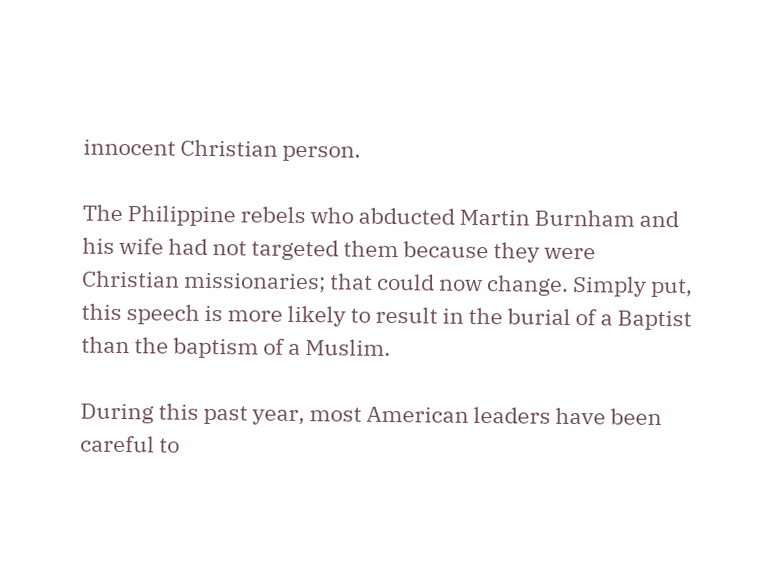innocent Christian person.

The Philippine rebels who abducted Martin Burnham and his wife had not targeted them because they were Christian missionaries; that could now change. Simply put, this speech is more likely to result in the burial of a Baptist than the baptism of a Muslim.

During this past year, most American leaders have been careful to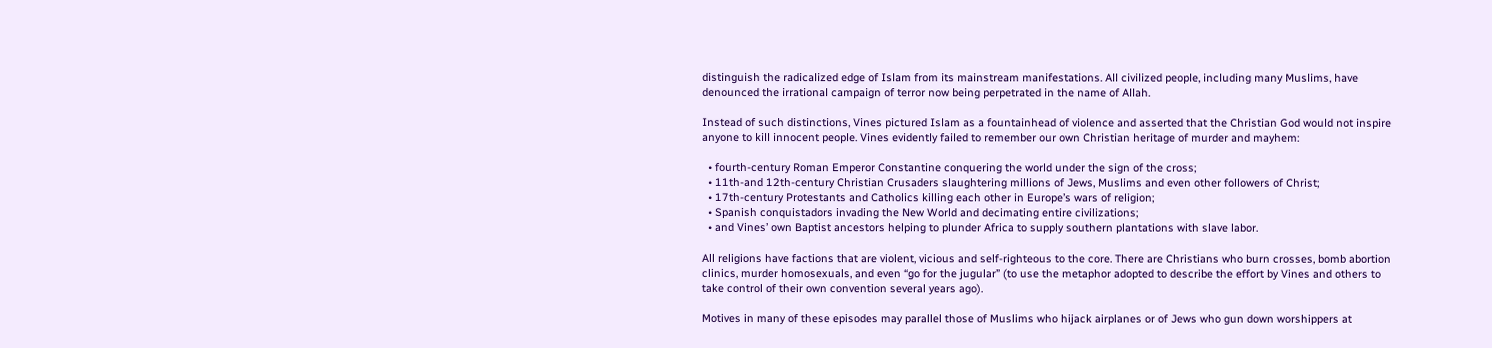distinguish the radicalized edge of Islam from its mainstream manifestations. All civilized people, including many Muslims, have denounced the irrational campaign of terror now being perpetrated in the name of Allah.

Instead of such distinctions, Vines pictured Islam as a fountainhead of violence and asserted that the Christian God would not inspire anyone to kill innocent people. Vines evidently failed to remember our own Christian heritage of murder and mayhem:

  • fourth-century Roman Emperor Constantine conquering the world under the sign of the cross;
  • 11th-and 12th-century Christian Crusaders slaughtering millions of Jews, Muslims and even other followers of Christ;
  • 17th-century Protestants and Catholics killing each other in Europe’s wars of religion;
  • Spanish conquistadors invading the New World and decimating entire civilizations;
  • and Vines’ own Baptist ancestors helping to plunder Africa to supply southern plantations with slave labor.

All religions have factions that are violent, vicious and self-righteous to the core. There are Christians who burn crosses, bomb abortion clinics, murder homosexuals, and even “go for the jugular” (to use the metaphor adopted to describe the effort by Vines and others to take control of their own convention several years ago).

Motives in many of these episodes may parallel those of Muslims who hijack airplanes or of Jews who gun down worshippers at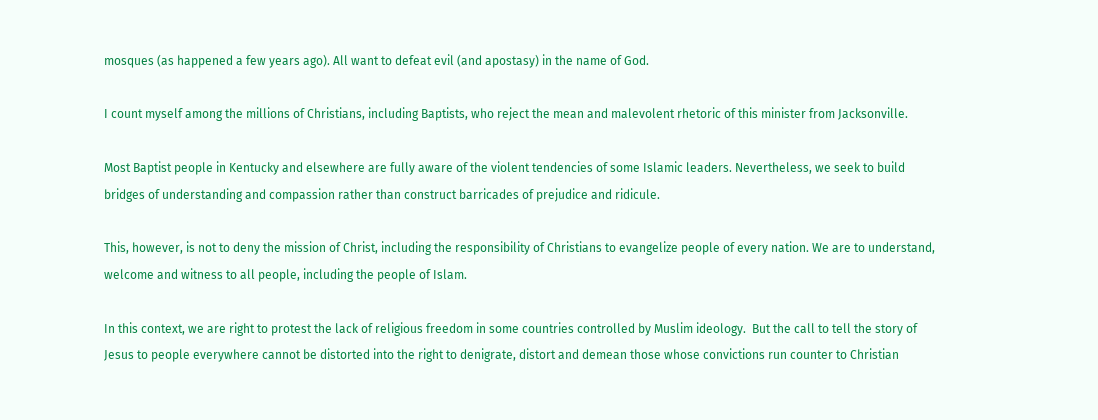mosques (as happened a few years ago). All want to defeat evil (and apostasy) in the name of God.

I count myself among the millions of Christians, including Baptists, who reject the mean and malevolent rhetoric of this minister from Jacksonville.

Most Baptist people in Kentucky and elsewhere are fully aware of the violent tendencies of some Islamic leaders. Nevertheless, we seek to build bridges of understanding and compassion rather than construct barricades of prejudice and ridicule.

This, however, is not to deny the mission of Christ, including the responsibility of Christians to evangelize people of every nation. We are to understand, welcome and witness to all people, including the people of Islam.

In this context, we are right to protest the lack of religious freedom in some countries controlled by Muslim ideology.  But the call to tell the story of Jesus to people everywhere cannot be distorted into the right to denigrate, distort and demean those whose convictions run counter to Christian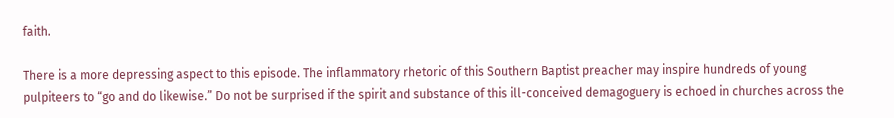faith.

There is a more depressing aspect to this episode. The inflammatory rhetoric of this Southern Baptist preacher may inspire hundreds of young pulpiteers to “go and do likewise.” Do not be surprised if the spirit and substance of this ill-conceived demagoguery is echoed in churches across the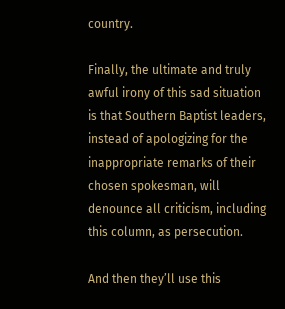country.

Finally, the ultimate and truly awful irony of this sad situation is that Southern Baptist leaders, instead of apologizing for the inappropriate remarks of their chosen spokesman, will denounce all criticism, including this column, as persecution.

And then they’ll use this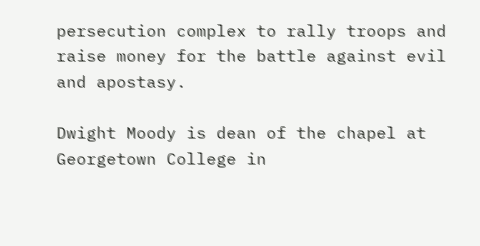persecution complex to rally troops and raise money for the battle against evil and apostasy.

Dwight Moody is dean of the chapel at Georgetown College in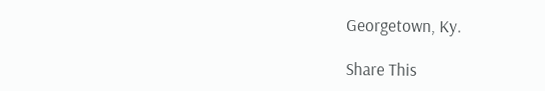Georgetown, Ky.

Share This